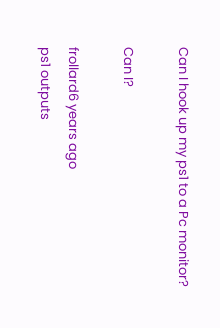Can I hook up my ps1 to a Pc monitor?

Can I?

frollard6 years ago
ps1 outputs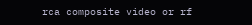rca composite video or rf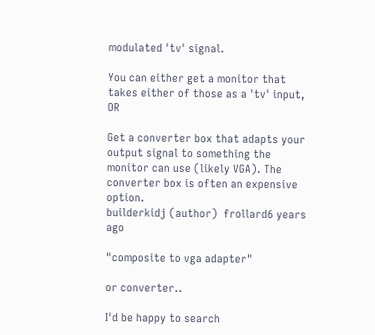modulated 'tv' signal.

You can either get a monitor that takes either of those as a 'tv' input, OR

Get a converter box that adapts your output signal to something the monitor can use (likely VGA). The converter box is often an expensive option.
builderkidj (author)  frollard6 years ago

"composite to vga adapter"

or converter..

I'd be happy to search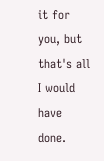it for you, but that's all I would have done.